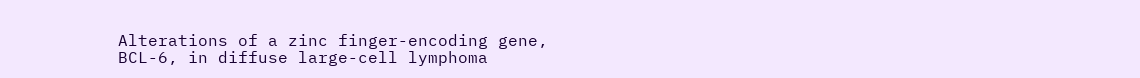Alterations of a zinc finger-encoding gene, BCL-6, in diffuse large-cell lymphoma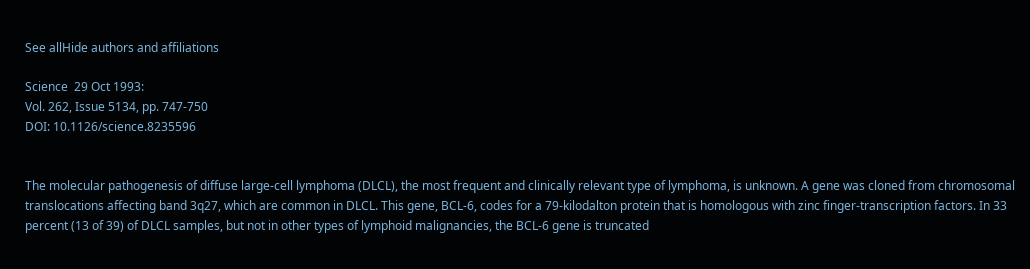See allHide authors and affiliations

Science  29 Oct 1993:
Vol. 262, Issue 5134, pp. 747-750
DOI: 10.1126/science.8235596


The molecular pathogenesis of diffuse large-cell lymphoma (DLCL), the most frequent and clinically relevant type of lymphoma, is unknown. A gene was cloned from chromosomal translocations affecting band 3q27, which are common in DLCL. This gene, BCL-6, codes for a 79-kilodalton protein that is homologous with zinc finger-transcription factors. In 33 percent (13 of 39) of DLCL samples, but not in other types of lymphoid malignancies, the BCL-6 gene is truncated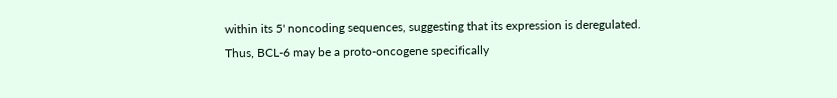within its 5' noncoding sequences, suggesting that its expression is deregulated. Thus, BCL-6 may be a proto-oncogene specifically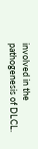involved in the pathogenesis of DLCL.